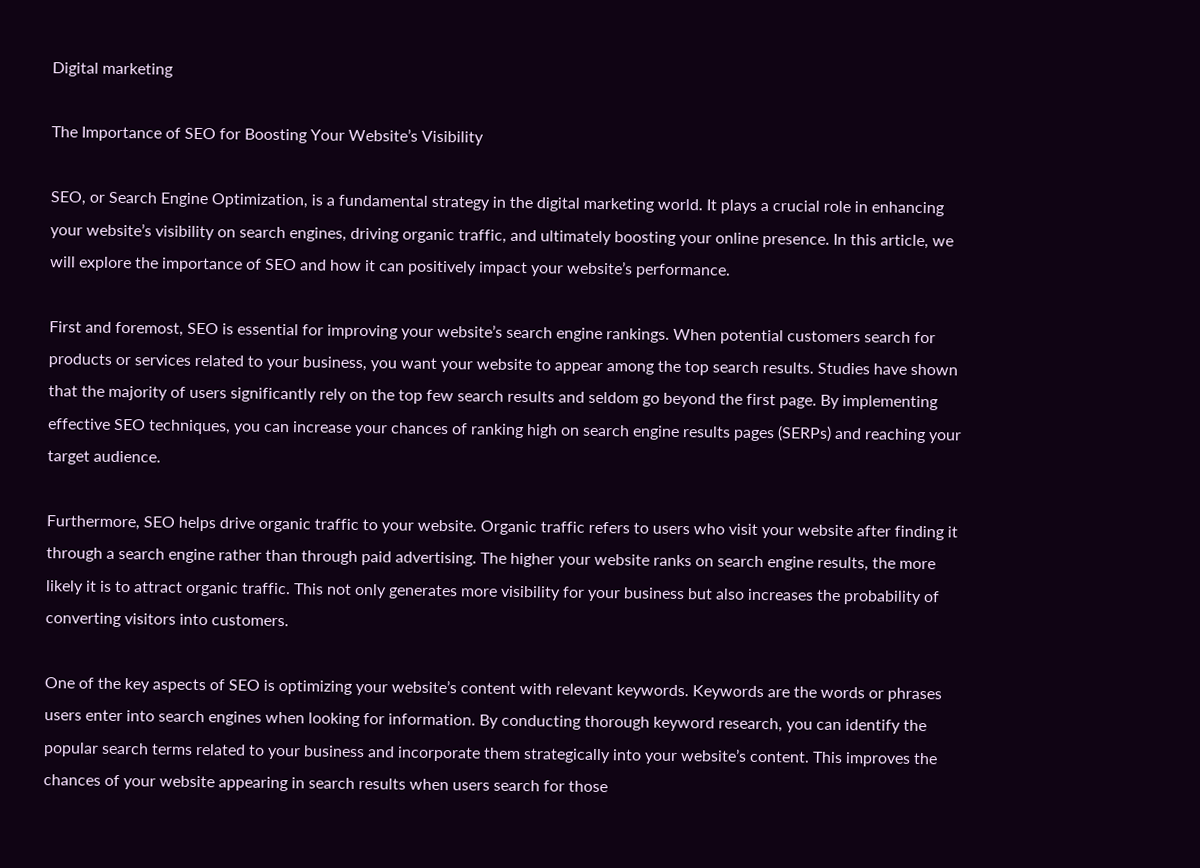Digital marketing

The Importance of SEO for Boosting Your Website’s Visibility

SEO, or Search Engine Optimization, is a fundamental strategy in the digital marketing world. It plays a crucial role in enhancing your website’s visibility on search engines, driving organic traffic, and ultimately boosting your online presence. In this article, we will explore the importance of SEO and how it can positively impact your website’s performance.

First and foremost, SEO is essential for improving your website’s search engine rankings. When potential customers search for products or services related to your business, you want your website to appear among the top search results. Studies have shown that the majority of users significantly rely on the top few search results and seldom go beyond the first page. By implementing effective SEO techniques, you can increase your chances of ranking high on search engine results pages (SERPs) and reaching your target audience.

Furthermore, SEO helps drive organic traffic to your website. Organic traffic refers to users who visit your website after finding it through a search engine rather than through paid advertising. The higher your website ranks on search engine results, the more likely it is to attract organic traffic. This not only generates more visibility for your business but also increases the probability of converting visitors into customers.

One of the key aspects of SEO is optimizing your website’s content with relevant keywords. Keywords are the words or phrases users enter into search engines when looking for information. By conducting thorough keyword research, you can identify the popular search terms related to your business and incorporate them strategically into your website’s content. This improves the chances of your website appearing in search results when users search for those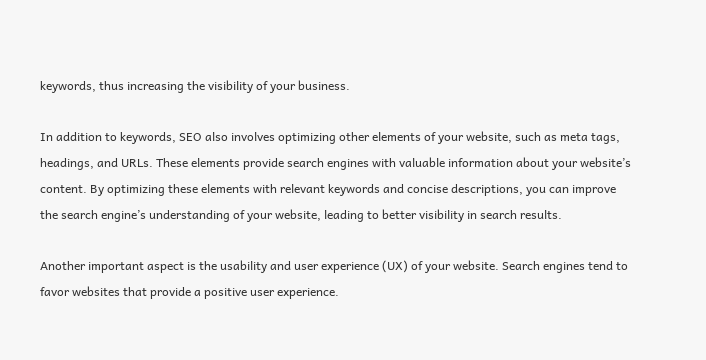keywords, thus increasing the visibility of your business.

In addition to keywords, SEO also involves optimizing other elements of your website, such as meta tags, headings, and URLs. These elements provide search engines with valuable information about your website’s content. By optimizing these elements with relevant keywords and concise descriptions, you can improve the search engine’s understanding of your website, leading to better visibility in search results.

Another important aspect is the usability and user experience (UX) of your website. Search engines tend to favor websites that provide a positive user experience.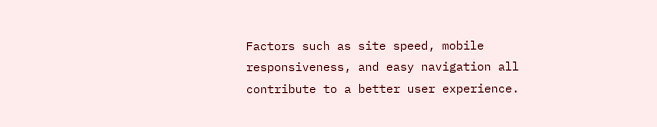Factors such as site speed, mobile responsiveness, and easy navigation all contribute to a better user experience.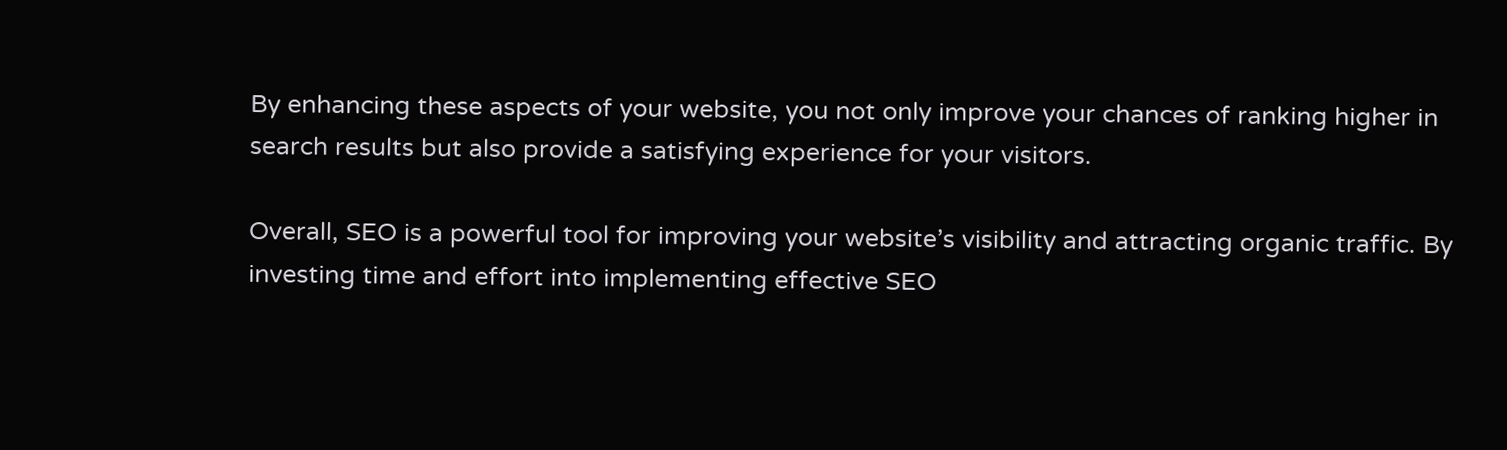By enhancing these aspects of your website, you not only improve your chances of ranking higher in search results but also provide a satisfying experience for your visitors.

Overall, SEO is a powerful tool for improving your website’s visibility and attracting organic traffic. By investing time and effort into implementing effective SEO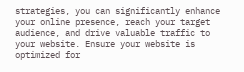strategies, you can significantly enhance your online presence, reach your target audience, and drive valuable traffic to your website. Ensure your website is optimized for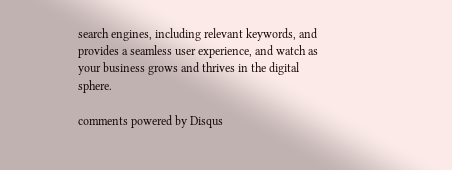search engines, including relevant keywords, and provides a seamless user experience, and watch as your business grows and thrives in the digital sphere.

comments powered by Disqus